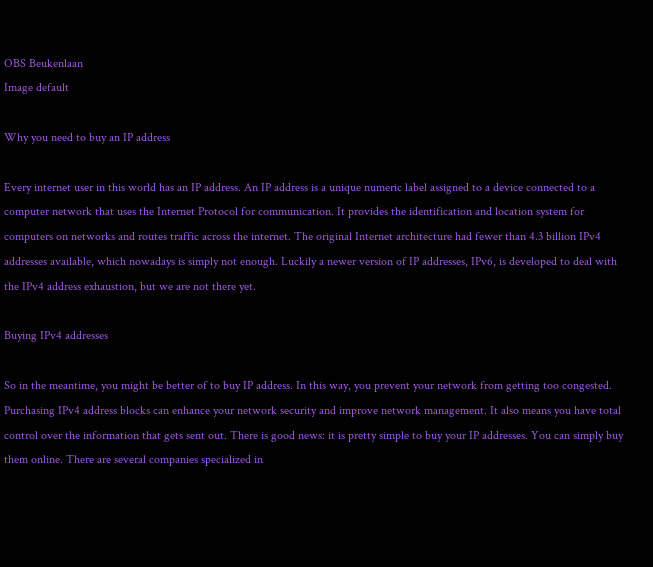OBS Beukenlaan
Image default

Why you need to buy an IP address

Every internet user in this world has an IP address. An IP address is a unique numeric label assigned to a device connected to a computer network that uses the Internet Protocol for communication. It provides the identification and location system for computers on networks and routes traffic across the internet. The original Internet architecture had fewer than 4.3 billion IPv4 addresses available, which nowadays is simply not enough. Luckily a newer version of IP addresses, IPv6, is developed to deal with the IPv4 address exhaustion, but we are not there yet.

Buying IPv4 addresses

So in the meantime, you might be better of to buy IP address. In this way, you prevent your network from getting too congested. Purchasing IPv4 address blocks can enhance your network security and improve network management. It also means you have total control over the information that gets sent out. There is good news: it is pretty simple to buy your IP addresses. You can simply buy them online. There are several companies specialized in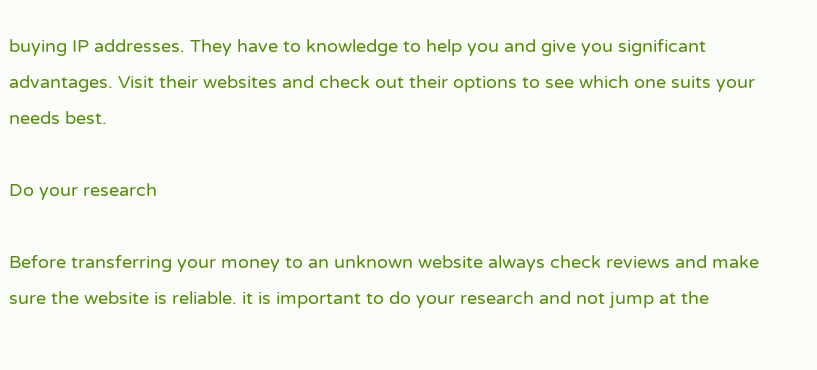buying IP addresses. They have to knowledge to help you and give you significant advantages. Visit their websites and check out their options to see which one suits your needs best.

Do your research

Before transferring your money to an unknown website always check reviews and make sure the website is reliable. it is important to do your research and not jump at the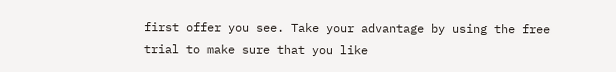first offer you see. Take your advantage by using the free trial to make sure that you like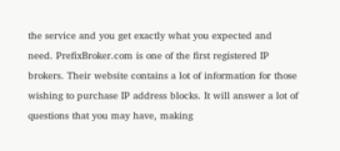the service and you get exactly what you expected and need. PrefixBroker.com is one of the first registered IP brokers. Their website contains a lot of information for those wishing to purchase IP address blocks. It will answer a lot of questions that you may have, making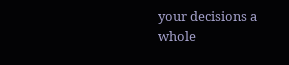your decisions a whole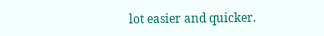lot easier and quicker.